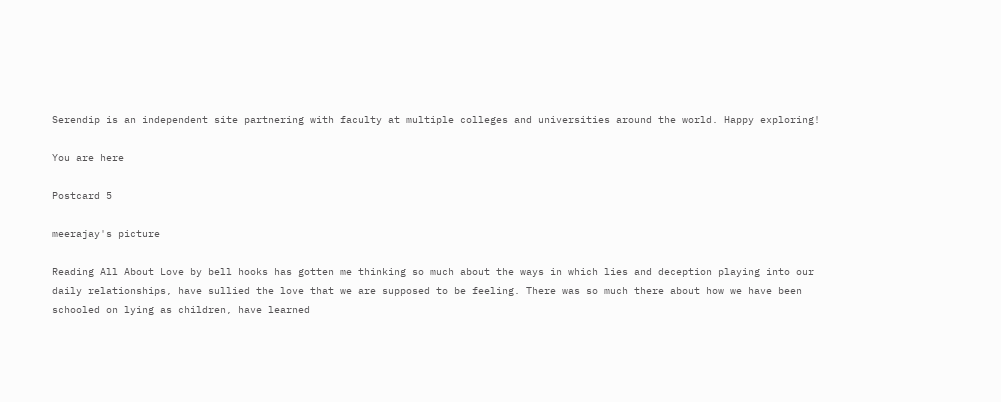Serendip is an independent site partnering with faculty at multiple colleges and universities around the world. Happy exploring!

You are here

Postcard 5

meerajay's picture

Reading All About Love by bell hooks has gotten me thinking so much about the ways in which lies and deception playing into our daily relationships, have sullied the love that we are supposed to be feeling. There was so much there about how we have been schooled on lying as children, have learned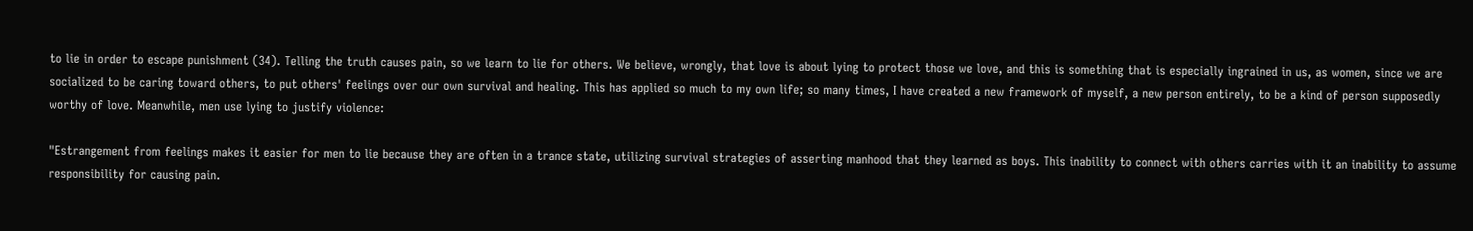to lie in order to escape punishment (34). Telling the truth causes pain, so we learn to lie for others. We believe, wrongly, that love is about lying to protect those we love, and this is something that is especially ingrained in us, as women, since we are socialized to be caring toward others, to put others' feelings over our own survival and healing. This has applied so much to my own life; so many times, I have created a new framework of myself, a new person entirely, to be a kind of person supposedly worthy of love. Meanwhile, men use lying to justify violence:

"Estrangement from feelings makes it easier for men to lie because they are often in a trance state, utilizing survival strategies of asserting manhood that they learned as boys. This inability to connect with others carries with it an inability to assume responsibility for causing pain.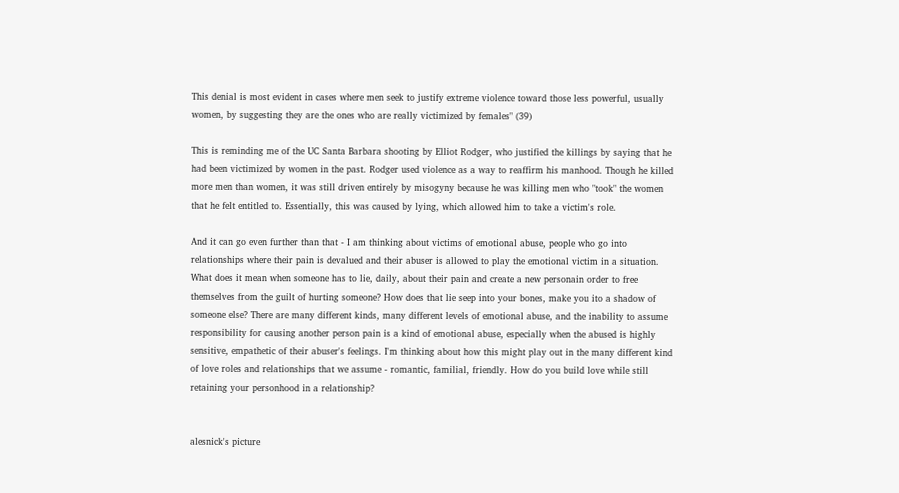This denial is most evident in cases where men seek to justify extreme violence toward those less powerful, usually women, by suggesting they are the ones who are really victimized by females" (39)

This is reminding me of the UC Santa Barbara shooting by Elliot Rodger, who justified the killings by saying that he had been victimized by women in the past. Rodger used violence as a way to reaffirm his manhood. Though he killed more men than women, it was still driven entirely by misogyny because he was killing men who "took" the women that he felt entitled to. Essentially, this was caused by lying, which allowed him to take a victim's role.

And it can go even further than that - I am thinking about victims of emotional abuse, people who go into relationships where their pain is devalued and their abuser is allowed to play the emotional victim in a situation. What does it mean when someone has to lie, daily, about their pain and create a new personain order to free themselves from the guilt of hurting someone? How does that lie seep into your bones, make you ito a shadow of someone else? There are many different kinds, many different levels of emotional abuse, and the inability to assume responsibility for causing another person pain is a kind of emotional abuse, especially when the abused is highly sensitive, empathetic of their abuser's feelings. I'm thinking about how this might play out in the many different kind of love roles and relationships that we assume - romantic, familial, friendly. How do you build love while still retaining your personhood in a relationship?


alesnick's picture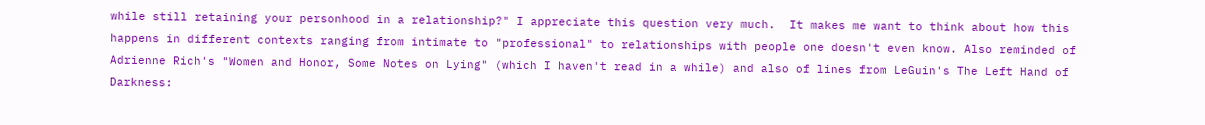while still retaining your personhood in a relationship?" I appreciate this question very much.  It makes me want to think about how this happens in different contexts ranging from intimate to "professional" to relationships with people one doesn't even know. Also reminded of Adrienne Rich's "Women and Honor, Some Notes on Lying" (which I haven't read in a while) and also of lines from LeGuin's The Left Hand of Darkness: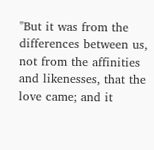"But it was from the differences between us, not from the affinities and likenesses, that the love came; and it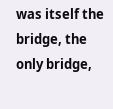was itself the bridge, the only bridge,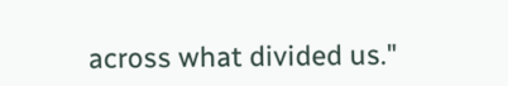across what divided us."